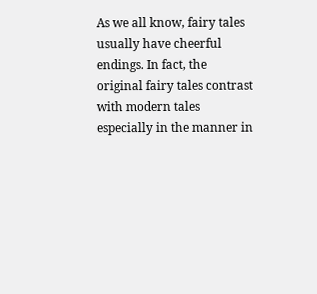As we all know, fairy tales usually have cheerful endings. In fact, the original fairy tales contrast with modern tales especially in the manner in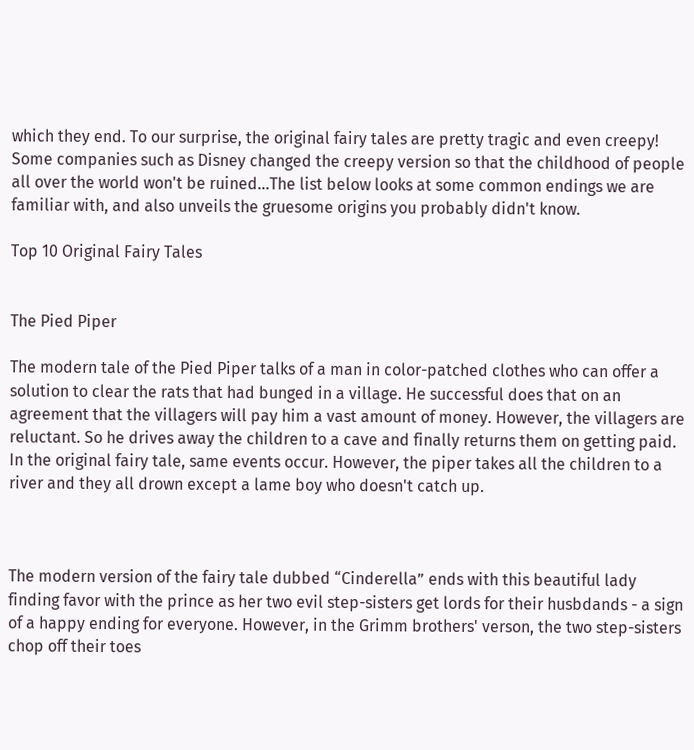which they end. To our surprise, the original fairy tales are pretty tragic and even creepy! Some companies such as Disney changed the creepy version so that the childhood of people all over the world won't be ruined...The list below looks at some common endings we are familiar with, and also unveils the gruesome origins you probably didn't know.

Top 10 Original Fairy Tales


The Pied Piper

The modern tale of the Pied Piper talks of a man in color-patched clothes who can offer a solution to clear the rats that had bunged in a village. He successful does that on an agreement that the villagers will pay him a vast amount of money. However, the villagers are reluctant. So he drives away the children to a cave and finally returns them on getting paid. In the original fairy tale, same events occur. However, the piper takes all the children to a river and they all drown except a lame boy who doesn't catch up.



The modern version of the fairy tale dubbed “Cinderella” ends with this beautiful lady finding favor with the prince as her two evil step-sisters get lords for their husbdands - a sign of a happy ending for everyone. However, in the Grimm brothers' verson, the two step-sisters chop off their toes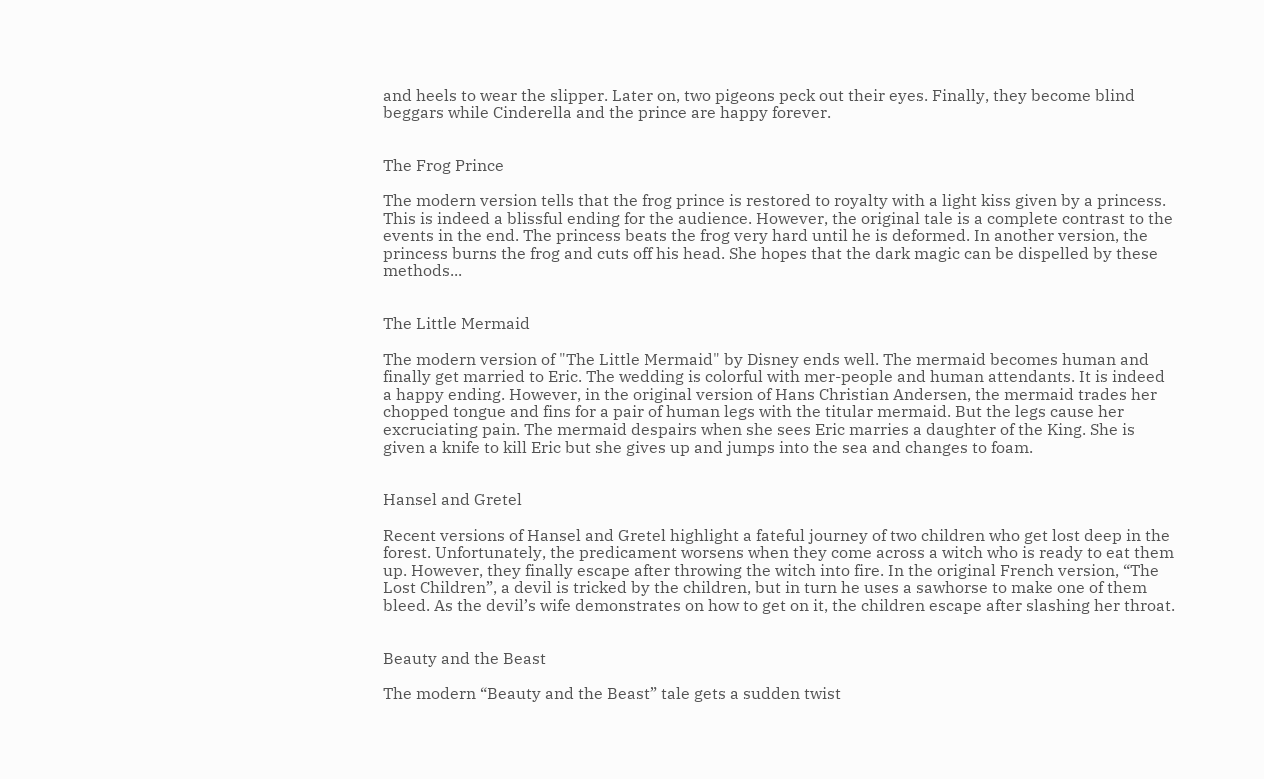and heels to wear the slipper. Later on, two pigeons peck out their eyes. Finally, they become blind beggars while Cinderella and the prince are happy forever.


The Frog Prince

The modern version tells that the frog prince is restored to royalty with a light kiss given by a princess. This is indeed a blissful ending for the audience. However, the original tale is a complete contrast to the events in the end. The princess beats the frog very hard until he is deformed. In another version, the princess burns the frog and cuts off his head. She hopes that the dark magic can be dispelled by these methods...


The Little Mermaid

The modern version of "The Little Mermaid" by Disney ends well. The mermaid becomes human and finally get married to Eric. The wedding is colorful with mer-people and human attendants. It is indeed a happy ending. However, in the original version of Hans Christian Andersen, the mermaid trades her chopped tongue and fins for a pair of human legs with the titular mermaid. But the legs cause her excruciating pain. The mermaid despairs when she sees Eric marries a daughter of the King. She is given a knife to kill Eric but she gives up and jumps into the sea and changes to foam.


Hansel and Gretel

Recent versions of Hansel and Gretel highlight a fateful journey of two children who get lost deep in the forest. Unfortunately, the predicament worsens when they come across a witch who is ready to eat them up. However, they finally escape after throwing the witch into fire. In the original French version, “The Lost Children”, a devil is tricked by the children, but in turn he uses a sawhorse to make one of them bleed. As the devil’s wife demonstrates on how to get on it, the children escape after slashing her throat.


Beauty and the Beast

The modern “Beauty and the Beast” tale gets a sudden twist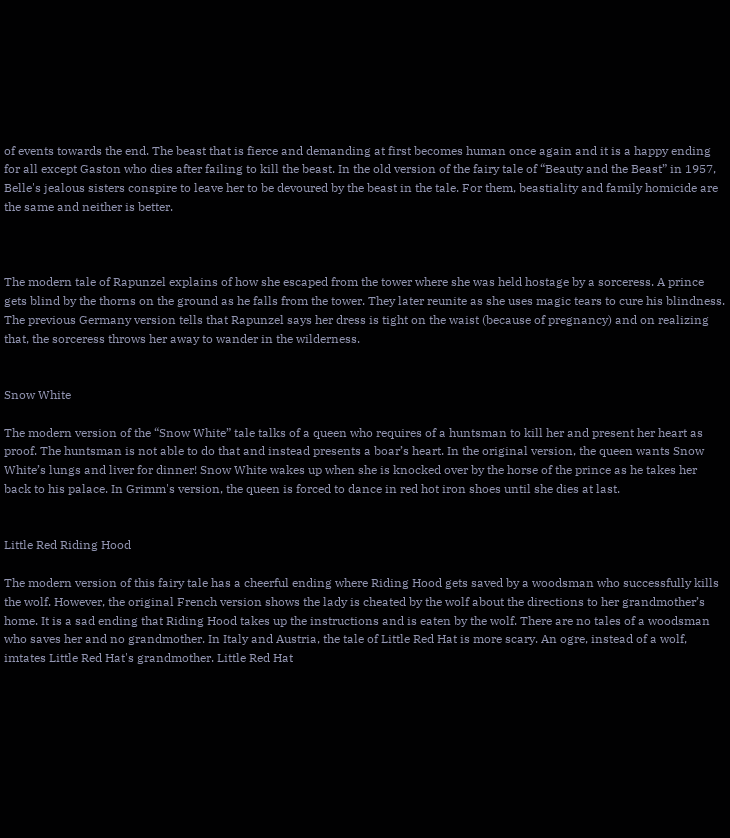of events towards the end. The beast that is fierce and demanding at first becomes human once again and it is a happy ending for all except Gaston who dies after failing to kill the beast. In the old version of the fairy tale of “Beauty and the Beast” in 1957, Belle's jealous sisters conspire to leave her to be devoured by the beast in the tale. For them, beastiality and family homicide are the same and neither is better.



The modern tale of Rapunzel explains of how she escaped from the tower where she was held hostage by a sorceress. A prince gets blind by the thorns on the ground as he falls from the tower. They later reunite as she uses magic tears to cure his blindness. The previous Germany version tells that Rapunzel says her dress is tight on the waist (because of pregnancy) and on realizing that, the sorceress throws her away to wander in the wilderness.


Snow White

The modern version of the “Snow White” tale talks of a queen who requires of a huntsman to kill her and present her heart as proof. The huntsman is not able to do that and instead presents a boar’s heart. In the original version, the queen wants Snow White’s lungs and liver for dinner! Snow White wakes up when she is knocked over by the horse of the prince as he takes her back to his palace. In Grimm's version, the queen is forced to dance in red hot iron shoes until she dies at last.


Little Red Riding Hood

The modern version of this fairy tale has a cheerful ending where Riding Hood gets saved by a woodsman who successfully kills the wolf. However, the original French version shows the lady is cheated by the wolf about the directions to her grandmother’s home. It is a sad ending that Riding Hood takes up the instructions and is eaten by the wolf. There are no tales of a woodsman who saves her and no grandmother. In Italy and Austria, the tale of Little Red Hat is more scary. An ogre, instead of a wolf, imtates Little Red Hat's grandmother. Little Red Hat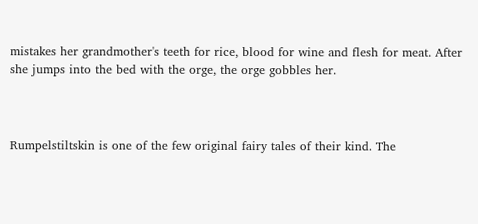mistakes her grandmother's teeth for rice, blood for wine and flesh for meat. After she jumps into the bed with the orge, the orge gobbles her.



Rumpelstiltskin is one of the few original fairy tales of their kind. The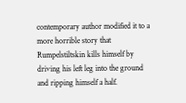contemporary author modified it to a more horrible story that Rumpelstiltskin kills himself by driving his left leg into the ground and ripping himself a half.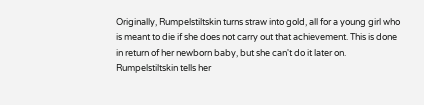Originally, Rumpelstiltskin turns straw into gold, all for a young girl who is meant to die if she does not carry out that achievement. This is done in return of her newborn baby, but she can't do it later on. Rumpelstiltskin tells her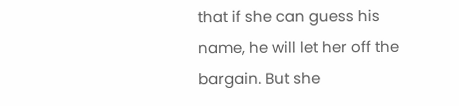that if she can guess his name, he will let her off the bargain. But she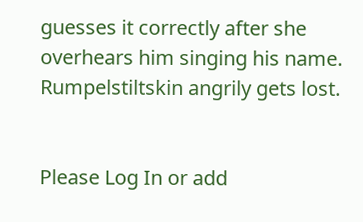guesses it correctly after she overhears him singing his name. Rumpelstiltskin angrily gets lost.


Please Log In or add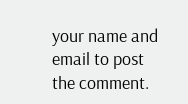your name and email to post the comment.